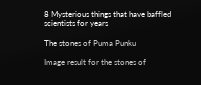8 Mysterious things that have baffled scientists for years

The stones of Puma Punku

Image result for the stones of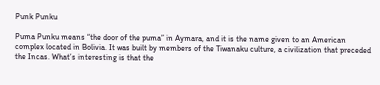Punk Punku

Puma Punku means “the door of the puma” in Aymara, and it is the name given to an American complex located in Bolivia. It was built by members of the Tiwanaku culture, a civilization that preceded the Incas. What’s interesting is that the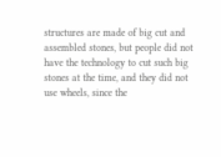structures are made of big cut and assembled stones, but people did not have the technology to cut such big stones at the time, and they did not use wheels, since the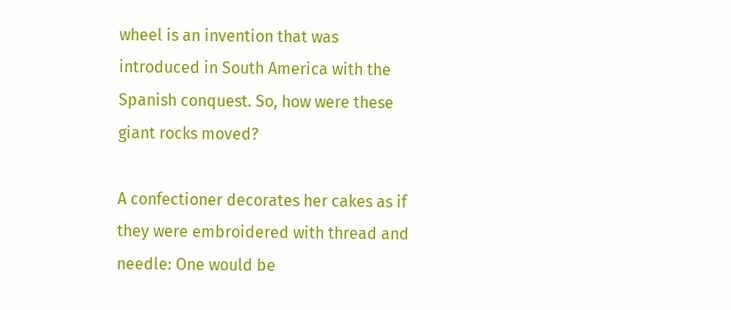wheel is an invention that was introduced in South America with the Spanish conquest. So, how were these giant rocks moved?

A confectioner decorates her cakes as if they were embroidered with thread and needle: One would be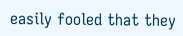easily fooled that they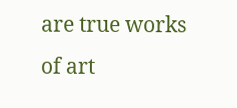are true works of art